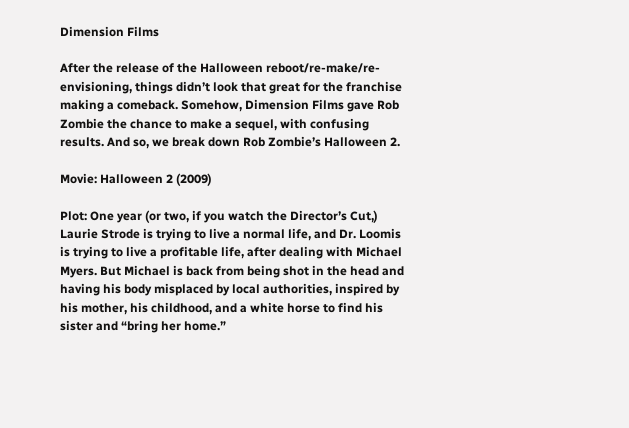Dimension Films

After the release of the Halloween reboot/re-make/re-envisioning, things didn’t look that great for the franchise making a comeback. Somehow, Dimension Films gave Rob Zombie the chance to make a sequel, with confusing results. And so, we break down Rob Zombie’s Halloween 2.

Movie: Halloween 2 (2009)

Plot: One year (or two, if you watch the Director’s Cut,) Laurie Strode is trying to live a normal life, and Dr. Loomis is trying to live a profitable life, after dealing with Michael Myers. But Michael is back from being shot in the head and having his body misplaced by local authorities, inspired by his mother, his childhood, and a white horse to find his sister and “bring her home.”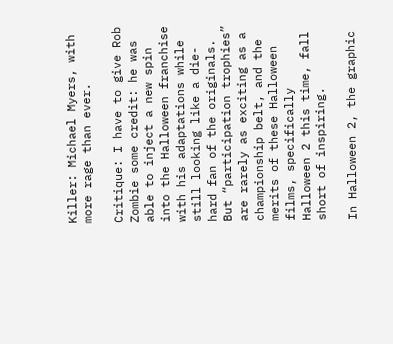Killer: Michael Myers, with more rage than ever.

Critique: I have to give Rob Zombie some credit: he was able to inject a new spin into the Halloween franchise with his adaptations while still looking like a die-hard fan of the originals. But “participation trophies” are rarely as exciting as a championship belt, and the merits of these Halloween films, specifically Halloween 2 this time, fall short of inspiring.

In Halloween 2, the graphic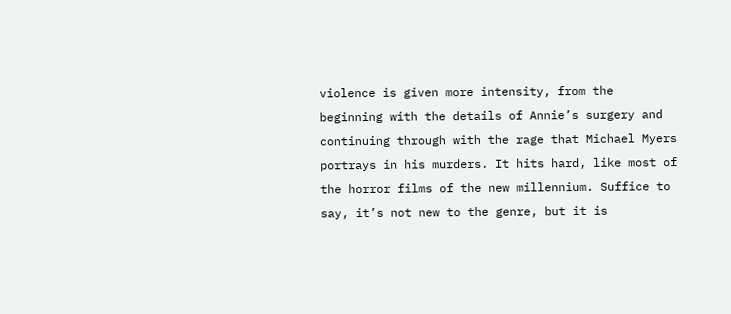violence is given more intensity, from the beginning with the details of Annie’s surgery and continuing through with the rage that Michael Myers portrays in his murders. It hits hard, like most of the horror films of the new millennium. Suffice to say, it’s not new to the genre, but it is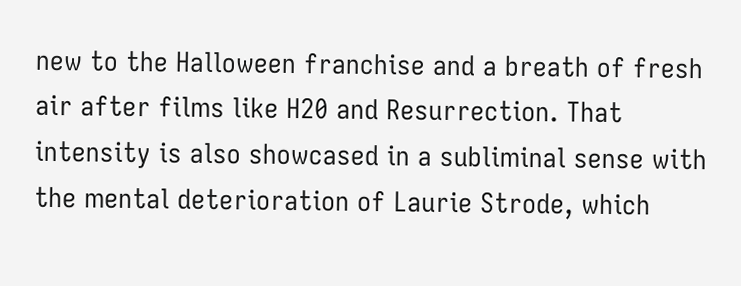new to the Halloween franchise and a breath of fresh air after films like H20 and Resurrection. That intensity is also showcased in a subliminal sense with the mental deterioration of Laurie Strode, which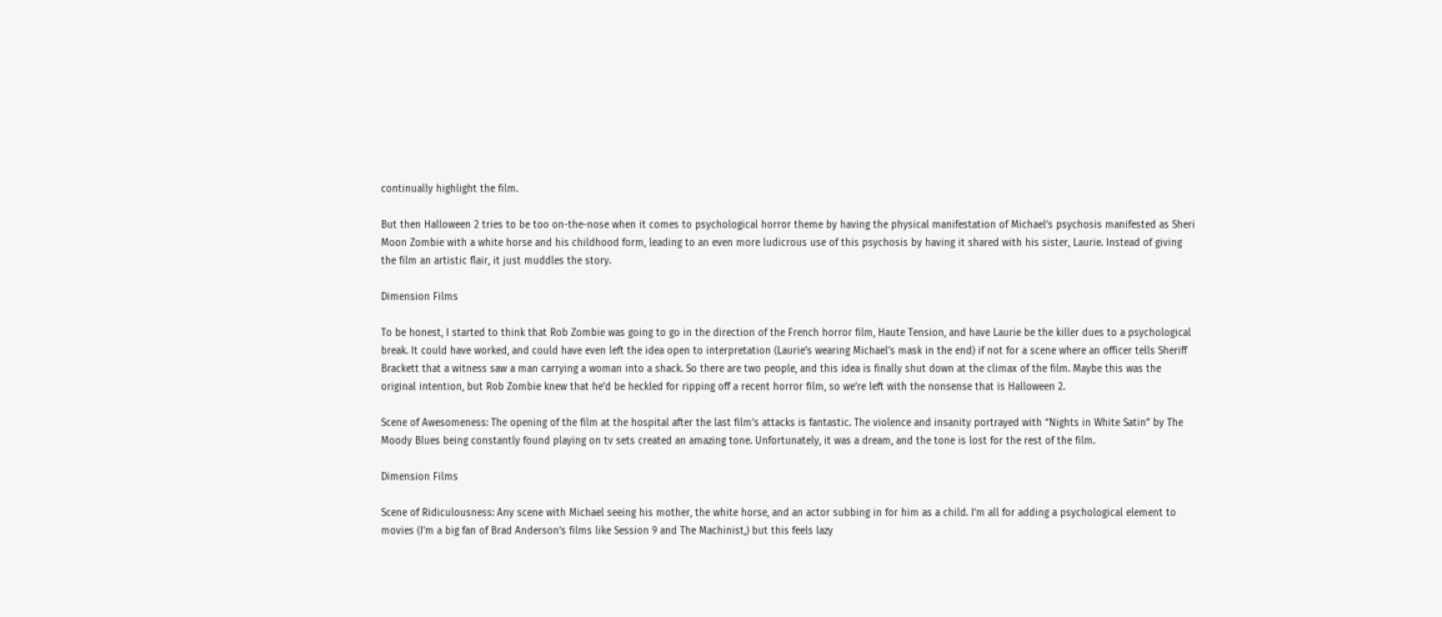continually highlight the film.

But then Halloween 2 tries to be too on-the-nose when it comes to psychological horror theme by having the physical manifestation of Michael’s psychosis manifested as Sheri Moon Zombie with a white horse and his childhood form, leading to an even more ludicrous use of this psychosis by having it shared with his sister, Laurie. Instead of giving the film an artistic flair, it just muddles the story.

Dimension Films

To be honest, I started to think that Rob Zombie was going to go in the direction of the French horror film, Haute Tension, and have Laurie be the killer dues to a psychological break. It could have worked, and could have even left the idea open to interpretation (Laurie’s wearing Michael’s mask in the end) if not for a scene where an officer tells Sheriff Brackett that a witness saw a man carrying a woman into a shack. So there are two people, and this idea is finally shut down at the climax of the film. Maybe this was the original intention, but Rob Zombie knew that he’d be heckled for ripping off a recent horror film, so we’re left with the nonsense that is Halloween 2.

Scene of Awesomeness: The opening of the film at the hospital after the last film’s attacks is fantastic. The violence and insanity portrayed with “Nights in White Satin” by The Moody Blues being constantly found playing on tv sets created an amazing tone. Unfortunately, it was a dream, and the tone is lost for the rest of the film.

Dimension Films

Scene of Ridiculousness: Any scene with Michael seeing his mother, the white horse, and an actor subbing in for him as a child. I’m all for adding a psychological element to movies (I’m a big fan of Brad Anderson’s films like Session 9 and The Machinist,) but this feels lazy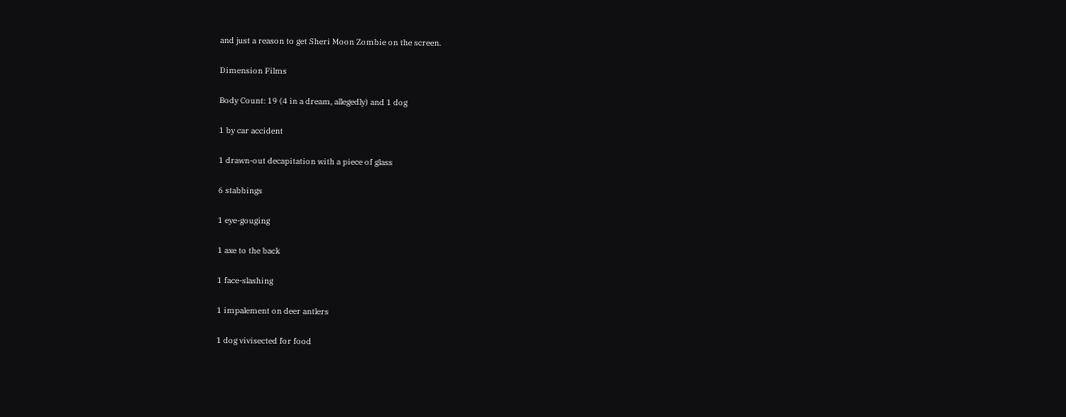and just a reason to get Sheri Moon Zombie on the screen.

Dimension Films

Body Count: 19 (4 in a dream, allegedly) and 1 dog

1 by car accident

1 drawn-out decapitation with a piece of glass

6 stabbings

1 eye-gouging

1 axe to the back

1 face-slashing

1 impalement on deer antlers

1 dog vivisected for food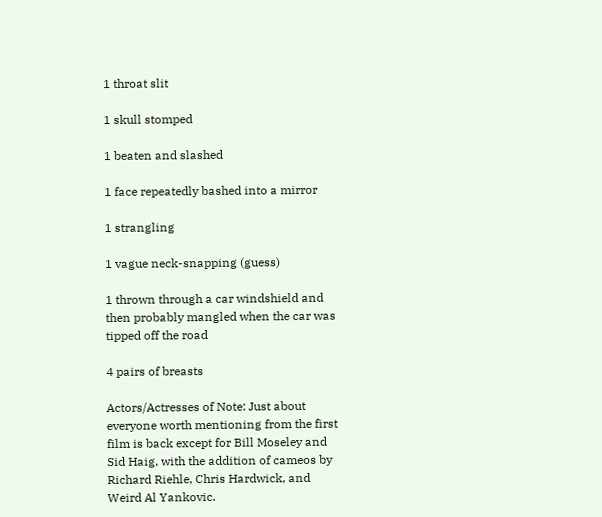1 throat slit

1 skull stomped

1 beaten and slashed

1 face repeatedly bashed into a mirror

1 strangling

1 vague neck-snapping (guess)

1 thrown through a car windshield and then probably mangled when the car was tipped off the road

4 pairs of breasts

Actors/Actresses of Note: Just about everyone worth mentioning from the first film is back except for Bill Moseley and Sid Haig, with the addition of cameos by Richard Riehle, Chris Hardwick, and Weird Al Yankovic.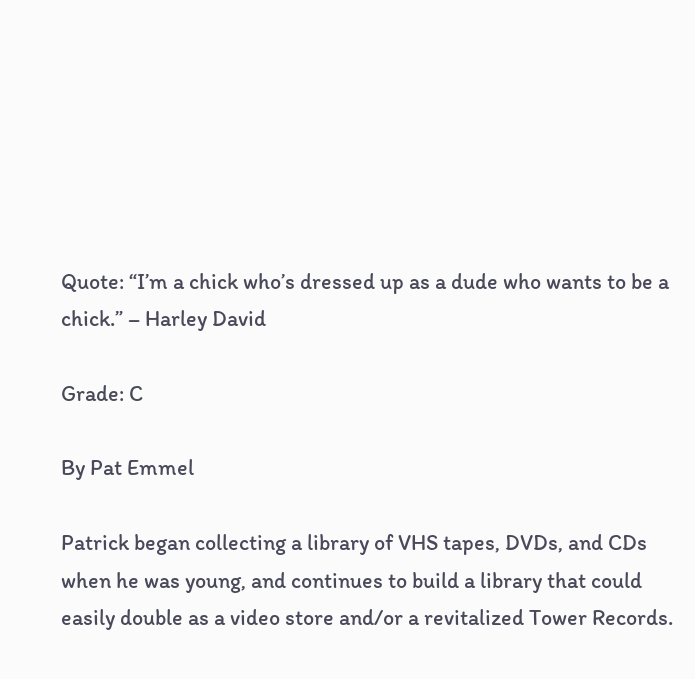Quote: “I’m a chick who’s dressed up as a dude who wants to be a chick.” – Harley David

Grade: C

By Pat Emmel

Patrick began collecting a library of VHS tapes, DVDs, and CDs when he was young, and continues to build a library that could easily double as a video store and/or a revitalized Tower Records.